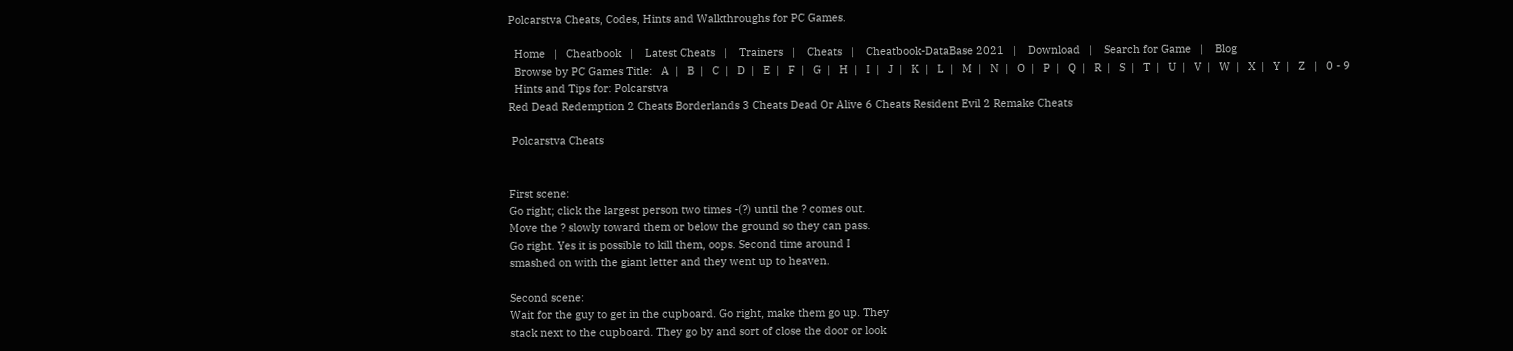Polcarstva Cheats, Codes, Hints and Walkthroughs for PC Games.

  Home   |   Cheatbook   |    Latest Cheats   |    Trainers   |    Cheats   |    Cheatbook-DataBase 2021   |    Download   |    Search for Game   |    Blog
  Browse by PC Games Title:   A  |   B  |   C  |   D  |   E  |   F  |   G  |   H  |   I  |   J  |   K  |   L  |   M  |   N  |   O  |   P  |   Q  |   R  |   S  |   T  |   U  |   V  |   W  |   X  |   Y  |   Z   |   0 - 9
  Hints and Tips for: Polcarstva
Red Dead Redemption 2 Cheats Borderlands 3 Cheats Dead Or Alive 6 Cheats Resident Evil 2 Remake Cheats

 Polcarstva Cheats


First scene:
Go right; click the largest person two times -(?) until the ? comes out.
Move the ? slowly toward them or below the ground so they can pass.
Go right. Yes it is possible to kill them, oops. Second time around I
smashed on with the giant letter and they went up to heaven.

Second scene:
Wait for the guy to get in the cupboard. Go right, make them go up. They
stack next to the cupboard. They go by and sort of close the door or look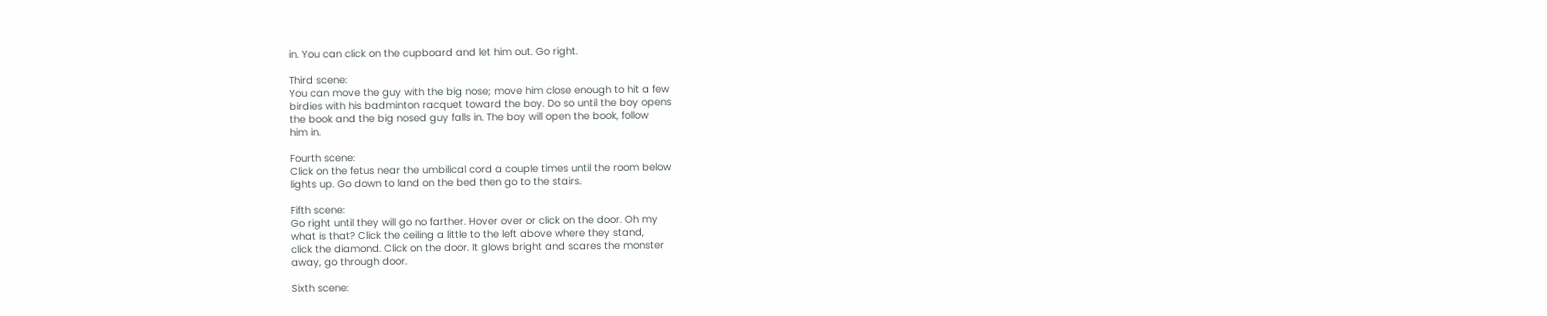in. You can click on the cupboard and let him out. Go right.

Third scene:
You can move the guy with the big nose; move him close enough to hit a few
birdies with his badminton racquet toward the boy. Do so until the boy opens
the book and the big nosed guy falls in. The boy will open the book, follow
him in.

Fourth scene:
Click on the fetus near the umbilical cord a couple times until the room below
lights up. Go down to land on the bed then go to the stairs.

Fifth scene:
Go right until they will go no farther. Hover over or click on the door. Oh my
what is that? Click the ceiling a little to the left above where they stand,
click the diamond. Click on the door. It glows bright and scares the monster
away, go through door.

Sixth scene: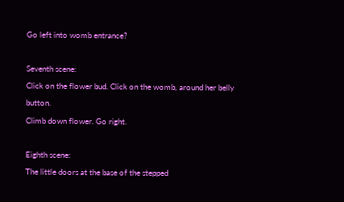Go left into womb entrance?

Seventh scene:
Click on the flower bud. Click on the womb, around her belly button.
Climb down flower. Go right.

Eighth scene:
The little doors at the base of the stepped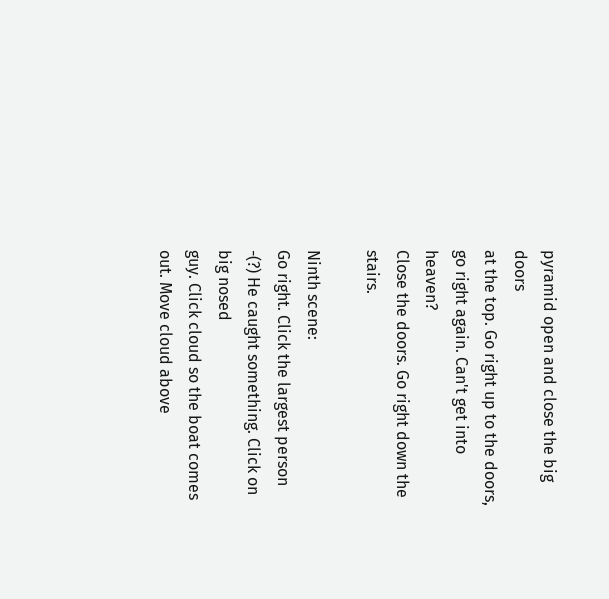pyramid open and close the big doors
at the top. Go right up to the doors, go right again. Can't get into heaven?
Close the doors. Go right down the stairs.

Ninth scene:
Go right. Click the largest person -(?) He caught something. Click on big nosed
guy. Click cloud so the boat comes out. Move cloud above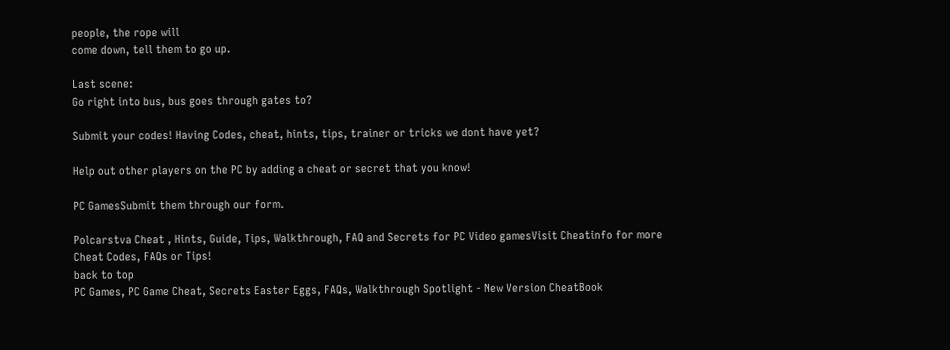people, the rope will
come down, tell them to go up.

Last scene:
Go right into bus, bus goes through gates to?

Submit your codes! Having Codes, cheat, hints, tips, trainer or tricks we dont have yet?

Help out other players on the PC by adding a cheat or secret that you know!

PC GamesSubmit them through our form.

Polcarstva Cheat , Hints, Guide, Tips, Walkthrough, FAQ and Secrets for PC Video gamesVisit Cheatinfo for more Cheat Codes, FAQs or Tips!
back to top
PC Games, PC Game Cheat, Secrets Easter Eggs, FAQs, Walkthrough Spotlight - New Version CheatBook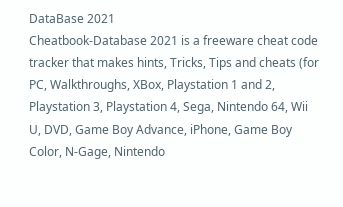DataBase 2021
Cheatbook-Database 2021 is a freeware cheat code tracker that makes hints, Tricks, Tips and cheats (for PC, Walkthroughs, XBox, Playstation 1 and 2, Playstation 3, Playstation 4, Sega, Nintendo 64, Wii U, DVD, Game Boy Advance, iPhone, Game Boy Color, N-Gage, Nintendo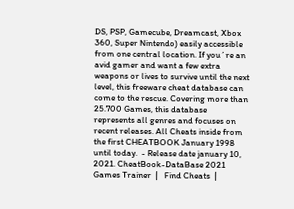DS, PSP, Gamecube, Dreamcast, Xbox 360, Super Nintendo) easily accessible from one central location. If you´re an avid gamer and want a few extra weapons or lives to survive until the next level, this freeware cheat database can come to the rescue. Covering more than 25.700 Games, this database represents all genres and focuses on recent releases. All Cheats inside from the first CHEATBOOK January 1998 until today.  - Release date january 10, 2021. CheatBook-DataBase 2021
Games Trainer  |   Find Cheats  |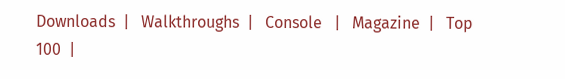Downloads  |   Walkthroughs  |   Console   |   Magazine  |   Top 100  |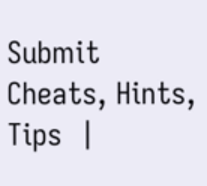Submit Cheats, Hints, Tips  |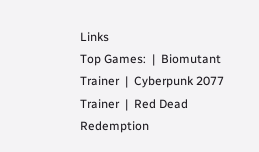Links
Top Games:  |  Biomutant Trainer  |  Cyberpunk 2077 Trainer  |  Red Dead Redemption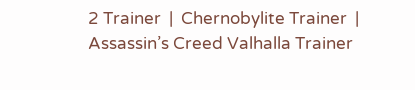2 Trainer  |  Chernobylite Trainer  |  Assassin’s Creed Valhalla Trainer